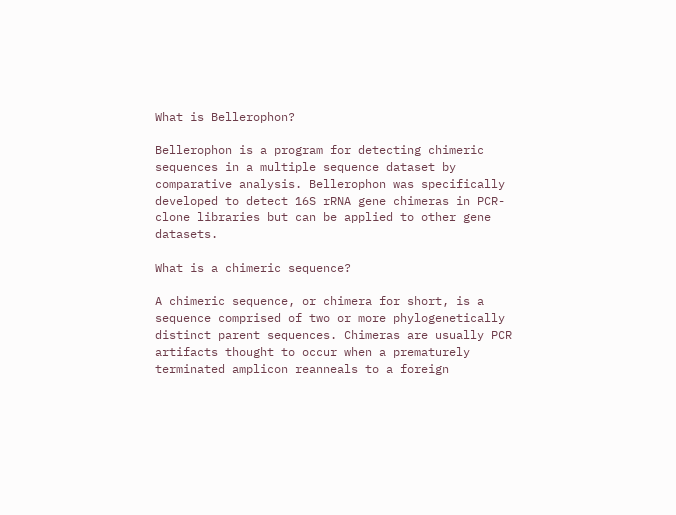What is Bellerophon?

Bellerophon is a program for detecting chimeric sequences in a multiple sequence dataset by comparative analysis. Bellerophon was specifically developed to detect 16S rRNA gene chimeras in PCR-clone libraries but can be applied to other gene datasets.

What is a chimeric sequence?

A chimeric sequence, or chimera for short, is a sequence comprised of two or more phylogenetically distinct parent sequences. Chimeras are usually PCR artifacts thought to occur when a prematurely terminated amplicon reanneals to a foreign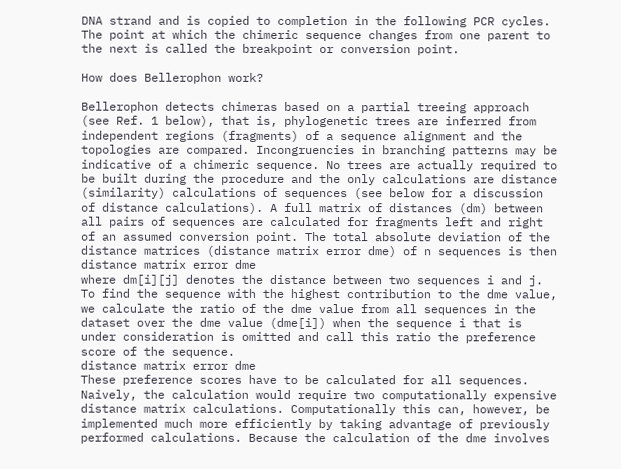DNA strand and is copied to completion in the following PCR cycles. The point at which the chimeric sequence changes from one parent to the next is called the breakpoint or conversion point.

How does Bellerophon work?

Bellerophon detects chimeras based on a partial treeing approach (see Ref. 1 below), that is, phylogenetic trees are inferred from independent regions (fragments) of a sequence alignment and the topologies are compared. Incongruencies in branching patterns may be indicative of a chimeric sequence. No trees are actually required to be built during the procedure and the only calculations are distance (similarity) calculations of sequences (see below for a discussion of distance calculations). A full matrix of distances (dm) between all pairs of sequences are calculated for fragments left and right of an assumed conversion point. The total absolute deviation of the distance matrices (distance matrix error dme) of n sequences is then
distance matrix error dme
where dm[i][j] denotes the distance between two sequences i and j.
To find the sequence with the highest contribution to the dme value, we calculate the ratio of the dme value from all sequences in the dataset over the dme value (dme[i]) when the sequence i that is under consideration is omitted and call this ratio the preference score of the sequence.
distance matrix error dme
These preference scores have to be calculated for all sequences. Naively, the calculation would require two computationally expensive distance matrix calculations. Computationally this can, however, be implemented much more efficiently by taking advantage of previously performed calculations. Because the calculation of the dme involves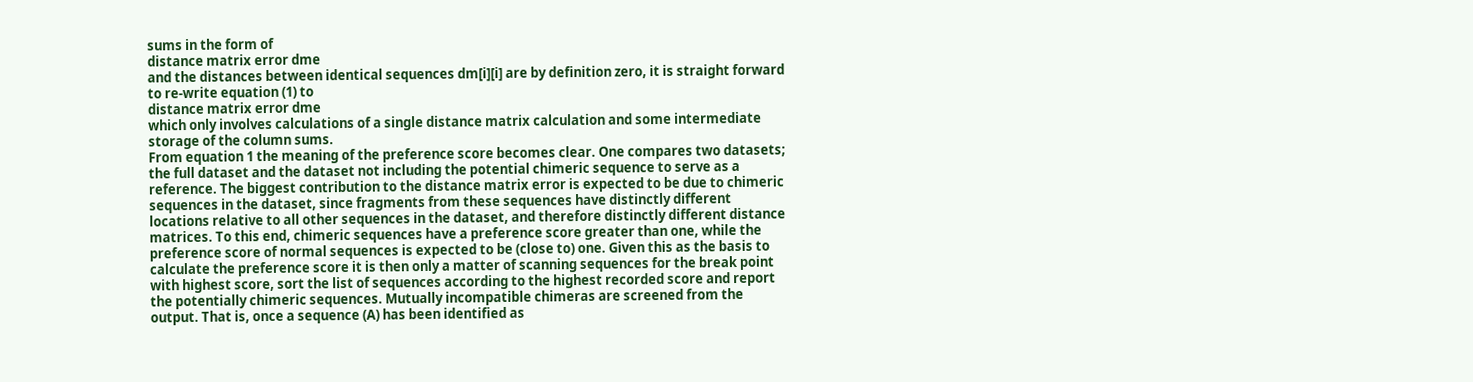sums in the form of
distance matrix error dme
and the distances between identical sequences dm[i][i] are by definition zero, it is straight forward to re-write equation (1) to
distance matrix error dme
which only involves calculations of a single distance matrix calculation and some intermediate storage of the column sums.
From equation 1 the meaning of the preference score becomes clear. One compares two datasets; the full dataset and the dataset not including the potential chimeric sequence to serve as a reference. The biggest contribution to the distance matrix error is expected to be due to chimeric sequences in the dataset, since fragments from these sequences have distinctly different locations relative to all other sequences in the dataset, and therefore distinctly different distance matrices. To this end, chimeric sequences have a preference score greater than one, while the preference score of normal sequences is expected to be (close to) one. Given this as the basis to calculate the preference score it is then only a matter of scanning sequences for the break point with highest score, sort the list of sequences according to the highest recorded score and report the potentially chimeric sequences. Mutually incompatible chimeras are screened from the output. That is, once a sequence (A) has been identified as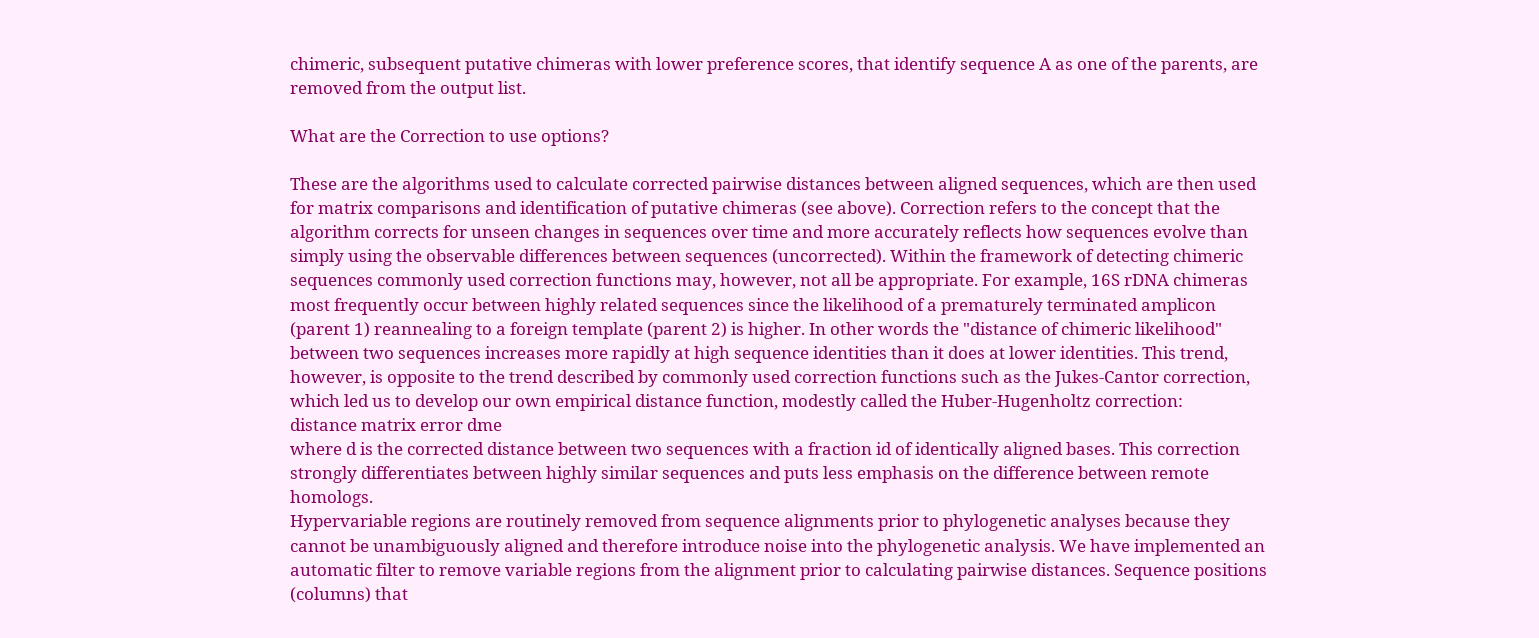chimeric, subsequent putative chimeras with lower preference scores, that identify sequence A as one of the parents, are removed from the output list.

What are the Correction to use options?

These are the algorithms used to calculate corrected pairwise distances between aligned sequences, which are then used for matrix comparisons and identification of putative chimeras (see above). Correction refers to the concept that the algorithm corrects for unseen changes in sequences over time and more accurately reflects how sequences evolve than simply using the observable differences between sequences (uncorrected). Within the framework of detecting chimeric sequences commonly used correction functions may, however, not all be appropriate. For example, 16S rDNA chimeras most frequently occur between highly related sequences since the likelihood of a prematurely terminated amplicon (parent 1) reannealing to a foreign template (parent 2) is higher. In other words the "distance of chimeric likelihood" between two sequences increases more rapidly at high sequence identities than it does at lower identities. This trend, however, is opposite to the trend described by commonly used correction functions such as the Jukes-Cantor correction, which led us to develop our own empirical distance function, modestly called the Huber-Hugenholtz correction:
distance matrix error dme
where d is the corrected distance between two sequences with a fraction id of identically aligned bases. This correction strongly differentiates between highly similar sequences and puts less emphasis on the difference between remote homologs.
Hypervariable regions are routinely removed from sequence alignments prior to phylogenetic analyses because they cannot be unambiguously aligned and therefore introduce noise into the phylogenetic analysis. We have implemented an automatic filter to remove variable regions from the alignment prior to calculating pairwise distances. Sequence positions (columns) that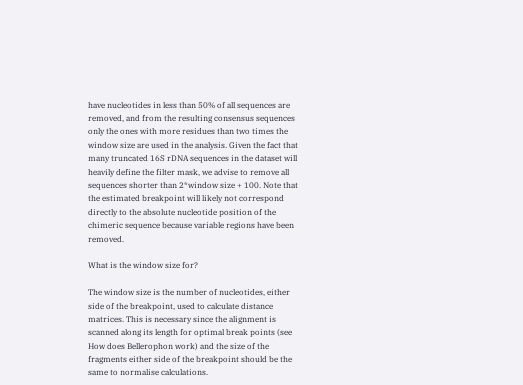have nucleotides in less than 50% of all sequences are removed, and from the resulting consensus sequences only the ones with more residues than two times the window size are used in the analysis. Given the fact that many truncated 16S rDNA sequences in the dataset will heavily define the filter mask, we advise to remove all sequences shorter than 2*window size + 100. Note that the estimated breakpoint will likely not correspond directly to the absolute nucleotide position of the chimeric sequence because variable regions have been removed.

What is the window size for?

The window size is the number of nucleotides, either side of the breakpoint, used to calculate distance matrices. This is necessary since the alignment is scanned along its length for optimal break points (see How does Bellerophon work) and the size of the fragments either side of the breakpoint should be the same to normalise calculations.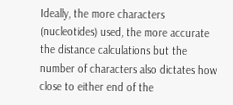Ideally, the more characters (nucleotides) used, the more accurate the distance calculations but the number of characters also dictates how close to either end of the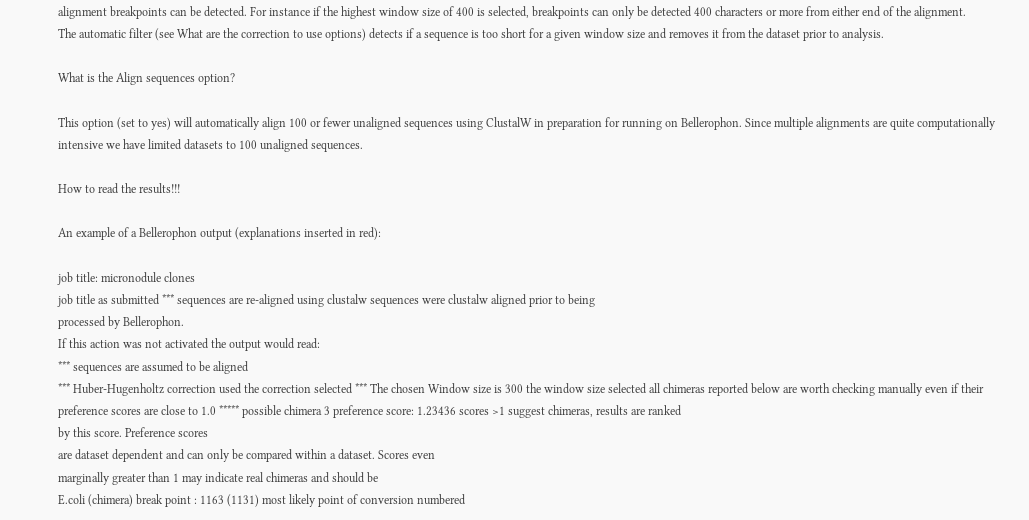alignment breakpoints can be detected. For instance if the highest window size of 400 is selected, breakpoints can only be detected 400 characters or more from either end of the alignment.
The automatic filter (see What are the correction to use options) detects if a sequence is too short for a given window size and removes it from the dataset prior to analysis.

What is the Align sequences option?

This option (set to yes) will automatically align 100 or fewer unaligned sequences using ClustalW in preparation for running on Bellerophon. Since multiple alignments are quite computationally intensive we have limited datasets to 100 unaligned sequences.

How to read the results!!!

An example of a Bellerophon output (explanations inserted in red):

job title: micronodule clones
job title as submitted *** sequences are re-aligned using clustalw sequences were clustalw aligned prior to being
processed by Bellerophon.
If this action was not activated the output would read:
*** sequences are assumed to be aligned
*** Huber-Hugenholtz correction used the correction selected *** The chosen Window size is 300 the window size selected all chimeras reported below are worth checking manually even if their preference scores are close to 1.0 ***** possible chimera 3 preference score: 1.23436 scores >1 suggest chimeras, results are ranked
by this score. Preference scores
are dataset dependent and can only be compared within a dataset. Scores even
marginally greater than 1 may indicate real chimeras and should be
E.coli (chimera) break point : 1163 (1131) most likely point of conversion numbered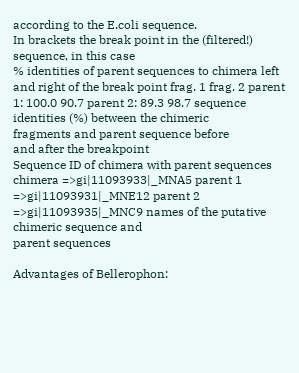according to the E.coli sequence.
In brackets the break point in the (filtered!) sequence, in this case
% identities of parent sequences to chimera left and right of the break point frag. 1 frag. 2 parent 1: 100.0 90.7 parent 2: 89.3 98.7 sequence identities (%) between the chimeric
fragments and parent sequence before
and after the breakpoint
Sequence ID of chimera with parent sequences chimera =>gi|11093933|_MNA5 parent 1 =>gi|11093931|_MNE12 parent 2 =>gi|11093935|_MNC9 names of the putative chimeric sequence and
parent sequences

Advantages of Bellerophon: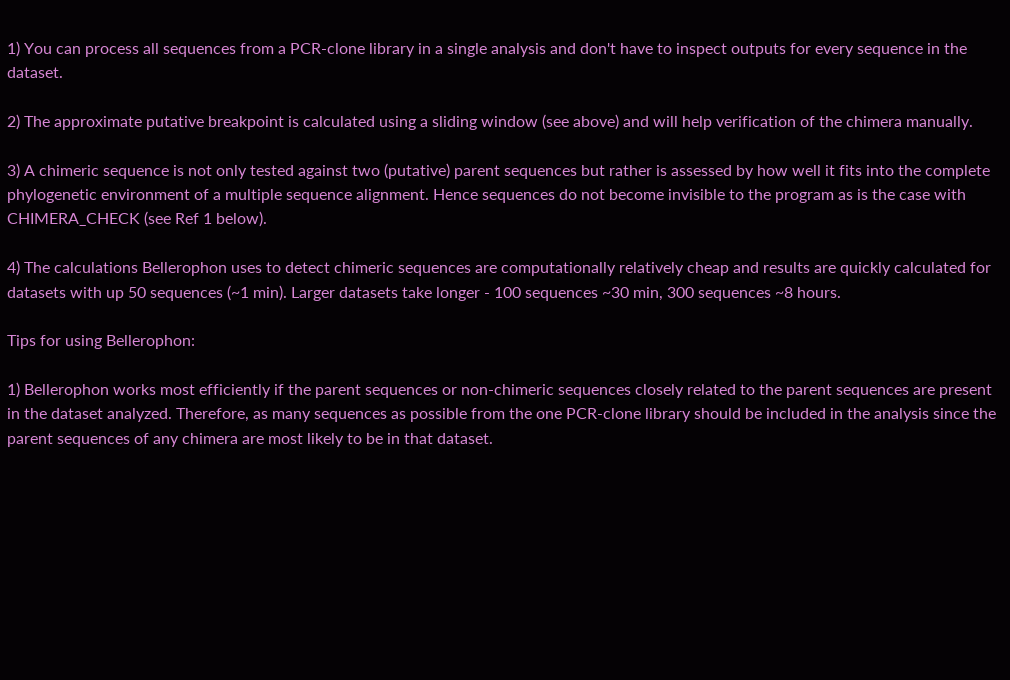1) You can process all sequences from a PCR-clone library in a single analysis and don't have to inspect outputs for every sequence in the dataset.

2) The approximate putative breakpoint is calculated using a sliding window (see above) and will help verification of the chimera manually.

3) A chimeric sequence is not only tested against two (putative) parent sequences but rather is assessed by how well it fits into the complete phylogenetic environment of a multiple sequence alignment. Hence sequences do not become invisible to the program as is the case with CHIMERA_CHECK (see Ref 1 below).

4) The calculations Bellerophon uses to detect chimeric sequences are computationally relatively cheap and results are quickly calculated for datasets with up 50 sequences (~1 min). Larger datasets take longer - 100 sequences ~30 min, 300 sequences ~8 hours.

Tips for using Bellerophon:

1) Bellerophon works most efficiently if the parent sequences or non-chimeric sequences closely related to the parent sequences are present in the dataset analyzed. Therefore, as many sequences as possible from the one PCR-clone library should be included in the analysis since the parent sequences of any chimera are most likely to be in that dataset.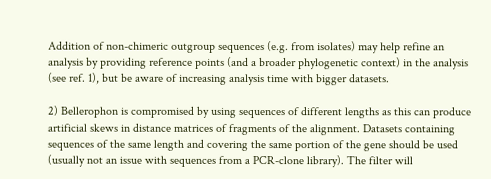Addition of non-chimeric outgroup sequences (e.g. from isolates) may help refine an analysis by providing reference points (and a broader phylogenetic context) in the analysis (see ref. 1), but be aware of increasing analysis time with bigger datasets.

2) Bellerophon is compromised by using sequences of different lengths as this can produce artificial skews in distance matrices of fragments of the alignment. Datasets containing sequences of the same length and covering the same portion of the gene should be used (usually not an issue with sequences from a PCR-clone library). The filter will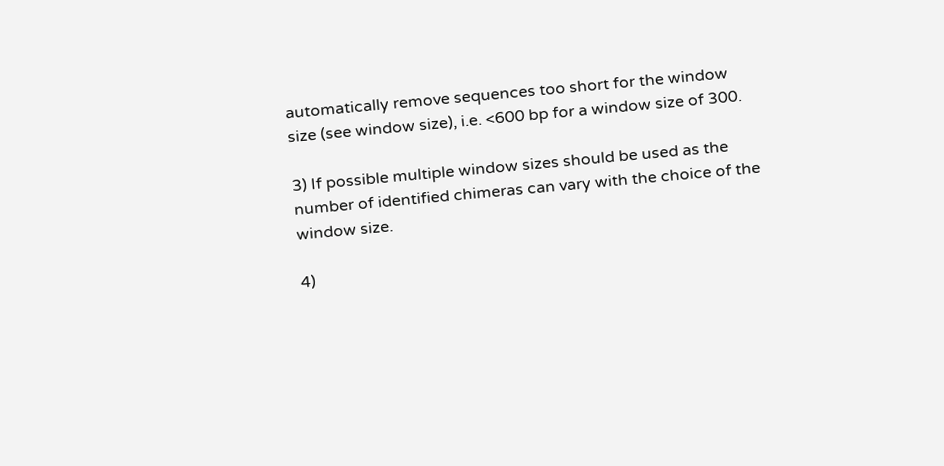automatically remove sequences too short for the window size (see window size), i.e. <600 bp for a window size of 300.

3) If possible multiple window sizes should be used as the number of identified chimeras can vary with the choice of the window size.

4)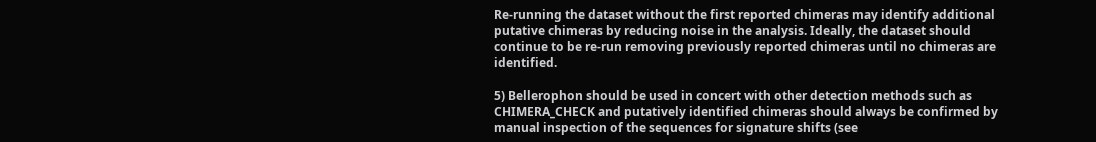Re-running the dataset without the first reported chimeras may identify additional putative chimeras by reducing noise in the analysis. Ideally, the dataset should continue to be re-run removing previously reported chimeras until no chimeras are identified.

5) Bellerophon should be used in concert with other detection methods such as CHIMERA_CHECK and putatively identified chimeras should always be confirmed by manual inspection of the sequences for signature shifts (see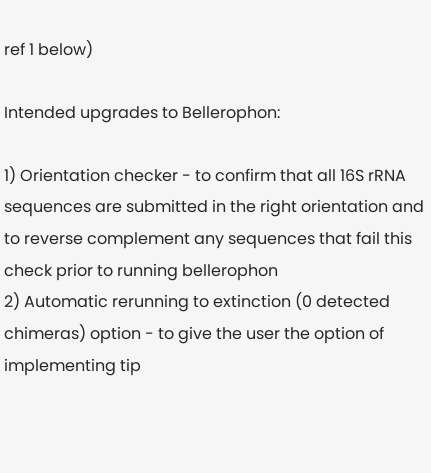ref 1 below)

Intended upgrades to Bellerophon:

1) Orientation checker - to confirm that all 16S rRNA sequences are submitted in the right orientation and to reverse complement any sequences that fail this check prior to running bellerophon
2) Automatic rerunning to extinction (0 detected chimeras) option - to give the user the option of implementing tip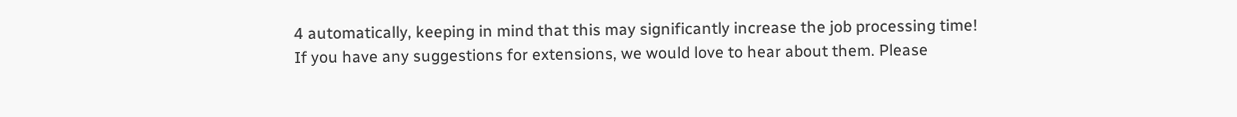4 automatically, keeping in mind that this may significantly increase the job processing time!
If you have any suggestions for extensions, we would love to hear about them. Please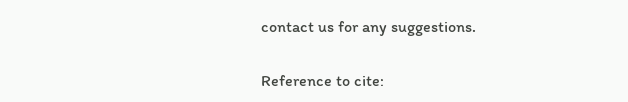contact us for any suggestions.

Reference to cite: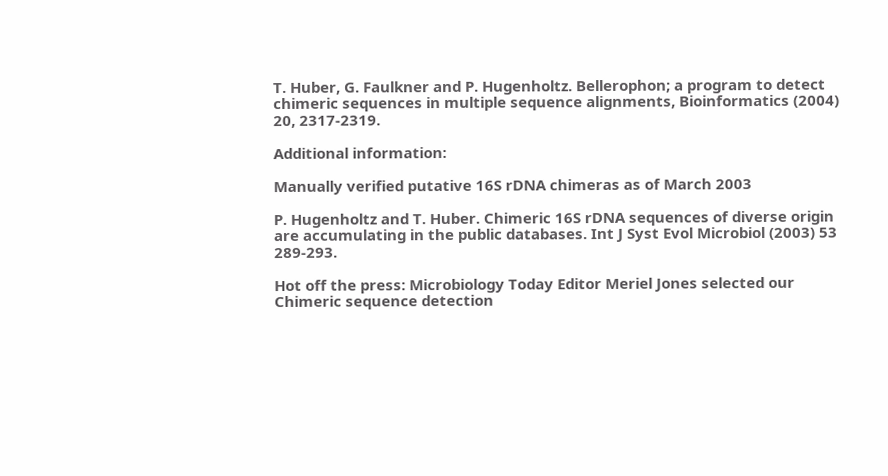T. Huber, G. Faulkner and P. Hugenholtz. Bellerophon; a program to detect chimeric sequences in multiple sequence alignments, Bioinformatics (2004) 20, 2317-2319.

Additional information:

Manually verified putative 16S rDNA chimeras as of March 2003

P. Hugenholtz and T. Huber. Chimeric 16S rDNA sequences of diverse origin are accumulating in the public databases. Int J Syst Evol Microbiol (2003) 53 289-293.

Hot off the press: Microbiology Today Editor Meriel Jones selected our Chimeric sequence detection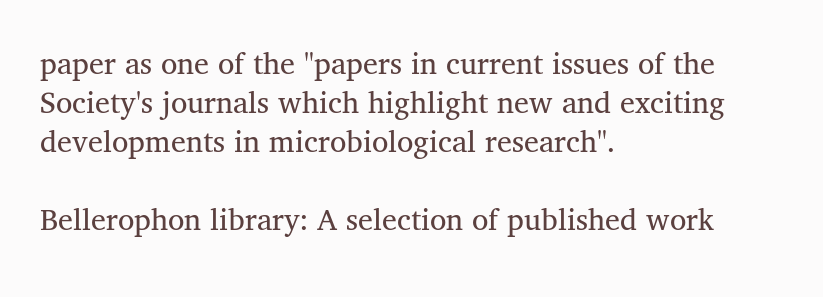paper as one of the "papers in current issues of the Society's journals which highlight new and exciting developments in microbiological research".

Bellerophon library: A selection of published work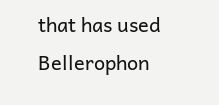that has used Bellerophon